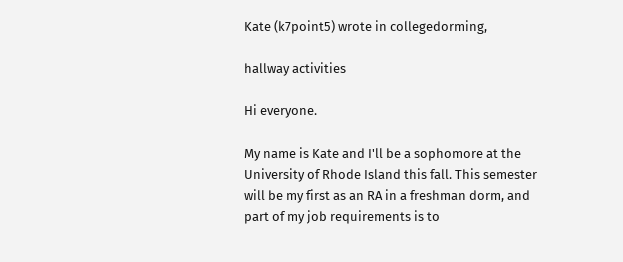Kate (k7point5) wrote in collegedorming,

hallway activities

Hi everyone.

My name is Kate and I'll be a sophomore at the University of Rhode Island this fall. This semester will be my first as an RA in a freshman dorm, and part of my job requirements is to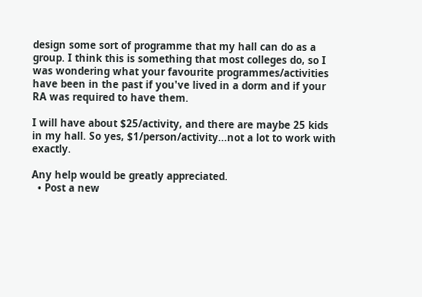design some sort of programme that my hall can do as a group. I think this is something that most colleges do, so I was wondering what your favourite programmes/activities have been in the past if you've lived in a dorm and if your RA was required to have them.

I will have about $25/activity, and there are maybe 25 kids in my hall. So yes, $1/person/activity...not a lot to work with exactly.

Any help would be greatly appreciated.
  • Post a new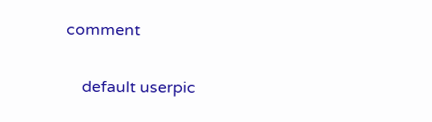comment


    default userpic